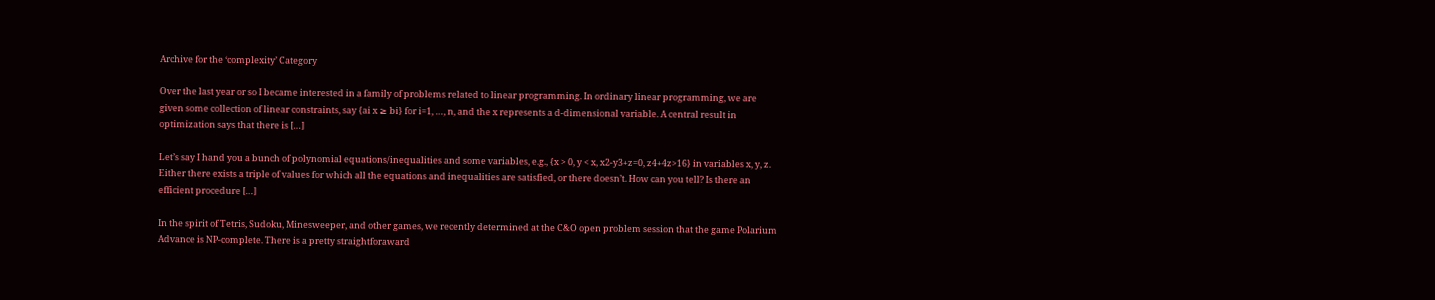Archive for the ‘complexity’ Category

Over the last year or so I became interested in a family of problems related to linear programming. In ordinary linear programming, we are given some collection of linear constraints, say {ai x ≥ bi} for i=1, …, n, and the x represents a d-dimensional variable. A central result in optimization says that there is […]

Let’s say I hand you a bunch of polynomial equations/inequalities and some variables, e.g., {x > 0, y < x, x2-y3+z=0, z4+4z>16} in variables x, y, z. Either there exists a triple of values for which all the equations and inequalities are satisfied, or there doesn’t. How can you tell? Is there an efficient procedure […]

In the spirit of Tetris, Sudoku, Minesweeper, and other games, we recently determined at the C&O open problem session that the game Polarium Advance is NP-complete. There is a pretty straightforaward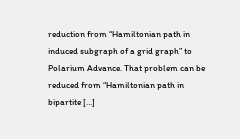reduction from “Hamiltonian path in induced subgraph of a grid graph” to Polarium Advance. That problem can be reduced from “Hamiltonian path in bipartite […]